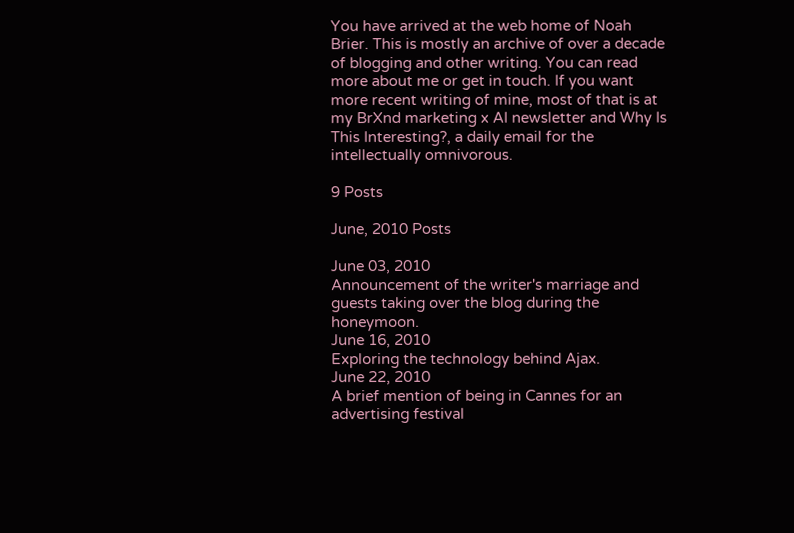You have arrived at the web home of Noah Brier. This is mostly an archive of over a decade of blogging and other writing. You can read more about me or get in touch. If you want more recent writing of mine, most of that is at my BrXnd marketing x AI newsletter and Why Is This Interesting?, a daily email for the intellectually omnivorous.

9 Posts

June, 2010 Posts

June 03, 2010
Announcement of the writer's marriage and guests taking over the blog during the honeymoon.
June 16, 2010
Exploring the technology behind Ajax.
June 22, 2010
A brief mention of being in Cannes for an advertising festival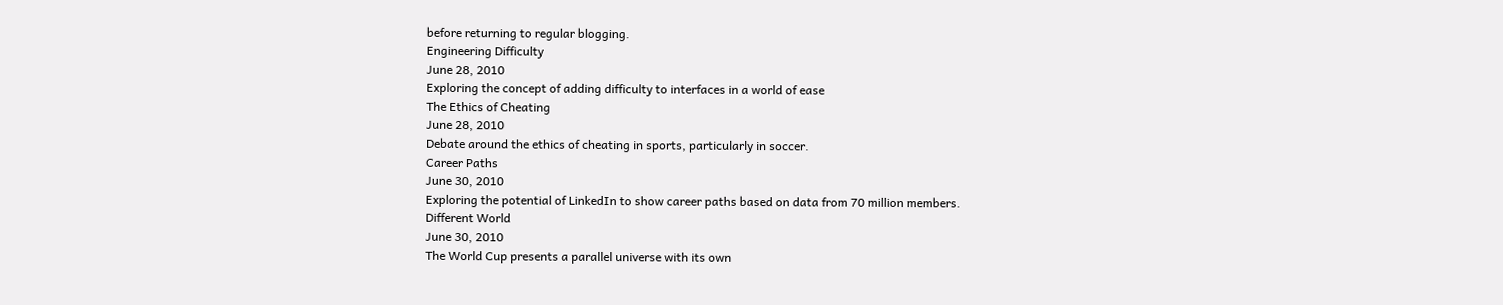before returning to regular blogging.
Engineering Difficulty
June 28, 2010
Exploring the concept of adding difficulty to interfaces in a world of ease
The Ethics of Cheating
June 28, 2010
Debate around the ethics of cheating in sports, particularly in soccer.
Career Paths
June 30, 2010
Exploring the potential of LinkedIn to show career paths based on data from 70 million members.
Different World
June 30, 2010
The World Cup presents a parallel universe with its own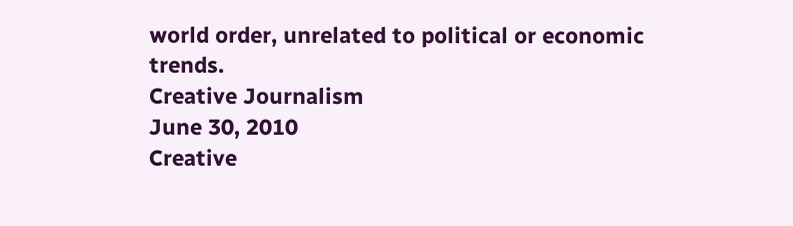world order, unrelated to political or economic trends.
Creative Journalism
June 30, 2010
Creative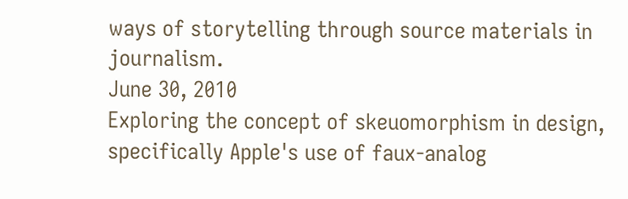ways of storytelling through source materials in journalism.
June 30, 2010
Exploring the concept of skeuomorphism in design, specifically Apple's use of faux-analog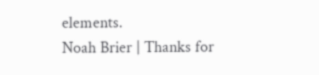elements.
Noah Brier | Thanks for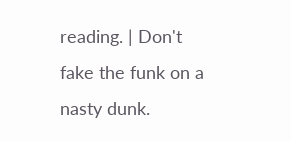reading. | Don't fake the funk on a nasty dunk.